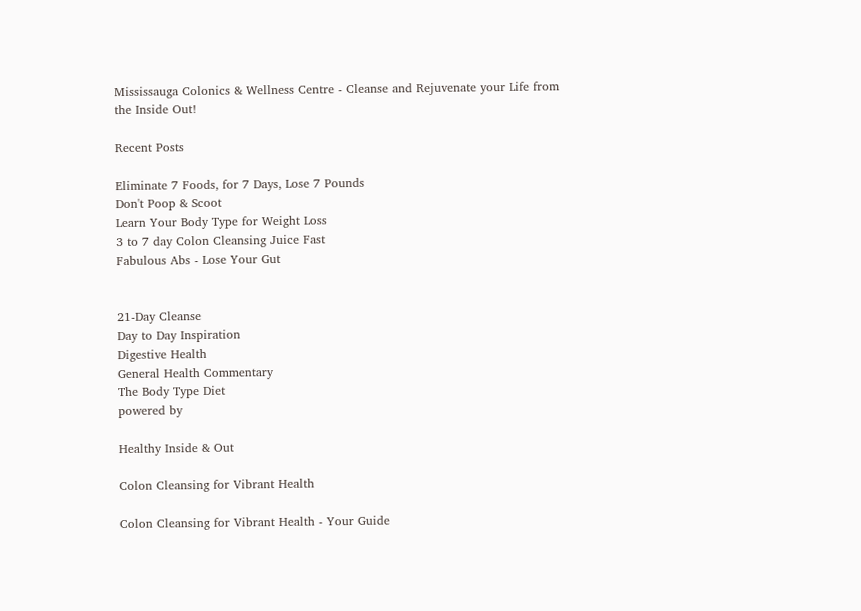Mississauga Colonics & Wellness Centre - Cleanse and Rejuvenate your Life from the Inside Out!

Recent Posts

Eliminate 7 Foods, for 7 Days, Lose 7 Pounds
Don't Poop & Scoot
Learn Your Body Type for Weight Loss
3 to 7 day Colon Cleansing Juice Fast
Fabulous Abs - Lose Your Gut


21-Day Cleanse
Day to Day Inspiration
Digestive Health
General Health Commentary
The Body Type Diet
powered by

Healthy Inside & Out

Colon Cleansing for Vibrant Health

Colon Cleansing for Vibrant Health - Your Guide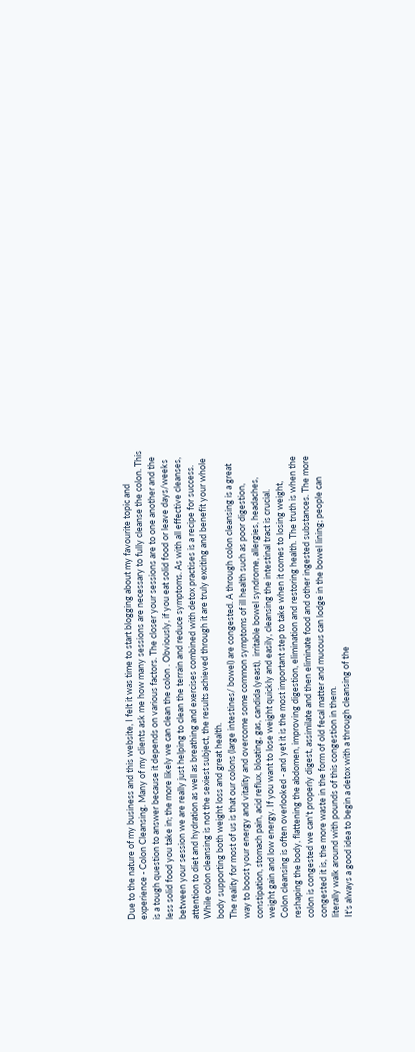Due to the nature of my business and this website, I felt it was time to start blogging about my favourite topic and experience - Colon Cleansing. Many of my clients ask me how many sessions are necessary to fully cleanse the colon. This is a tough question to answer because it depends on various factors. The closer your sessions are to one another and the less solid food you take in; the more likely we can clean the colon . Obviously, if you eat solid food or leave days/weeks between your session we are really just helping to clean the terrain and reduce symptoms. As with all effective cleanses, attention to diet and hydration as well as breathing and exercises combined with detox practises is a recipe for success.
While colon cleansing is not the sexiest subject, the results achieved through it are truly exciting and benefit your whole body supporting both weight loss and great health.
The reality for most of us is that our colons (large intestines/ bowel) are congested. A through colon cleansing is a great way to boost your energy and vitality and overcome some common symptoms of ill health such as poor digestion, constipation, stomach pain, acid reflux, bloating, gas, candida (yeast),  irritable bowel syndrome, allergies, headaches, weight gain and low energy. If you want to lose weight quickly and easily, cleansing the intestinal tract is crucial.
Colon cleansing is often overlooked - and yet it is the most important step to take when it comes to losing weight, reshaping the body, flattening the abdomen, improving digestion, elimination and restoring health. The truth is when the colon is congested we can't properly digest, assimilate and then eliminate food and other ingested substances. The more congested it is, the more waste in the form of old fecal matter and mucous can lodge in the bowel lining; people can literally walk around with pounds of this congestion in them.
It's always a good idea to begin a detox with a through cleansing of the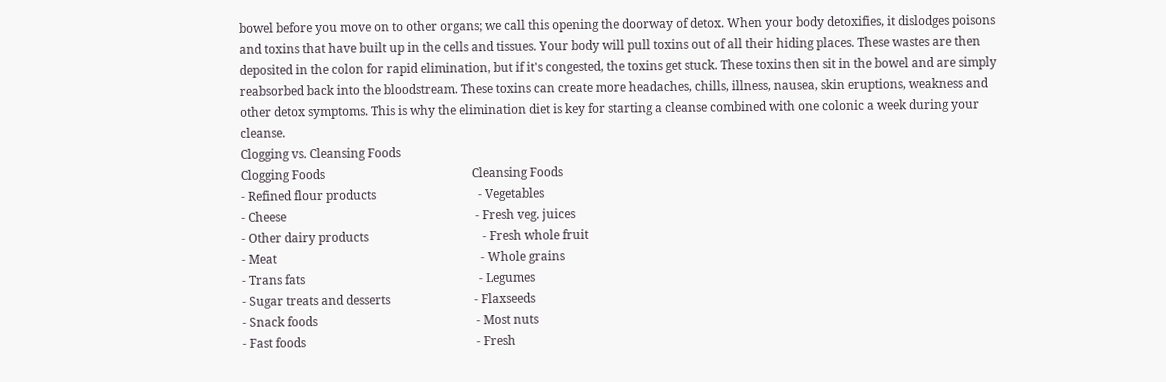bowel before you move on to other organs; we call this opening the doorway of detox. When your body detoxifies, it dislodges poisons and toxins that have built up in the cells and tissues. Your body will pull toxins out of all their hiding places. These wastes are then deposited in the colon for rapid elimination, but if it's congested, the toxins get stuck. These toxins then sit in the bowel and are simply reabsorbed back into the bloodstream. These toxins can create more headaches, chills, illness, nausea, skin eruptions, weakness and other detox symptoms. This is why the elimination diet is key for starting a cleanse combined with one colonic a week during your cleanse.
Clogging vs. Cleansing Foods
Clogging Foods                                                 Cleansing Foods
- Refined flour products                                  - Vegetables
- Cheese                                                               - Fresh veg. juices
- Other dairy products                                      - Fresh whole fruit
- Meat                                                                    - Whole grains
- Trans fats                                                          - Legumes
- Sugar treats and desserts                            - Flaxseeds
- Snack foods                                                     - Most nuts
- Fast foods                                                         - Fresh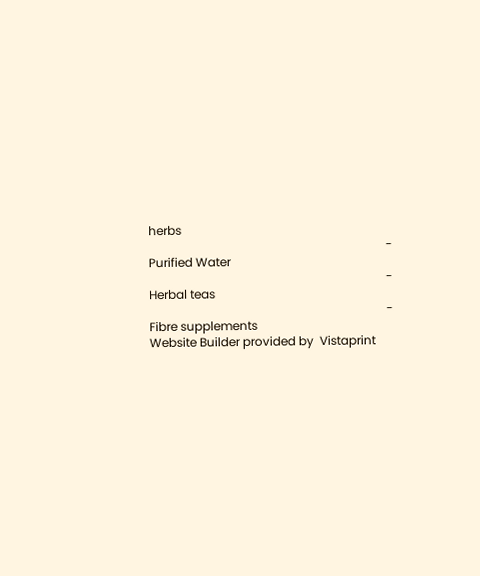herbs
                                                                               - Purified Water
                                                                               - Herbal teas
                                                                               - Fibre supplements
Website Builder provided by  Vistaprint